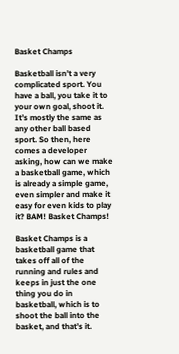Basket Champs

Basketball isn’t a very complicated sport. You have a ball, you take it to your own goal, shoot it. It’s mostly the same as any other ball based sport. So then, here comes a developer asking, how can we make a basketball game, which is already a simple game, even simpler and make it easy for even kids to play it? BAM! Basket Champs!

Basket Champs is a basketball game that takes off all of the running and rules and keeps in just the one thing you do in basketball, which is to shoot the ball into the basket, and that’s it.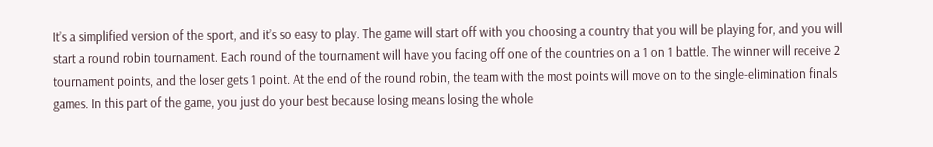It’s a simplified version of the sport, and it’s so easy to play. The game will start off with you choosing a country that you will be playing for, and you will start a round robin tournament. Each round of the tournament will have you facing off one of the countries on a 1 on 1 battle. The winner will receive 2 tournament points, and the loser gets 1 point. At the end of the round robin, the team with the most points will move on to the single-elimination finals games. In this part of the game, you just do your best because losing means losing the whole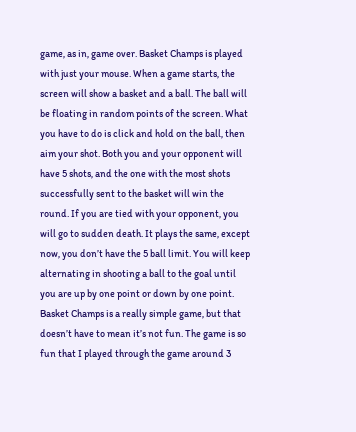game, as in, game over. Basket Champs is played with just your mouse. When a game starts, the screen will show a basket and a ball. The ball will be floating in random points of the screen. What you have to do is click and hold on the ball, then aim your shot. Both you and your opponent will have 5 shots, and the one with the most shots successfully sent to the basket will win the round. If you are tied with your opponent, you will go to sudden death. It plays the same, except now, you don’t have the 5 ball limit. You will keep alternating in shooting a ball to the goal until you are up by one point or down by one point.
Basket Champs is a really simple game, but that doesn’t have to mean it’s not fun. The game is so fun that I played through the game around 3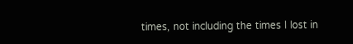times, not including the times I lost in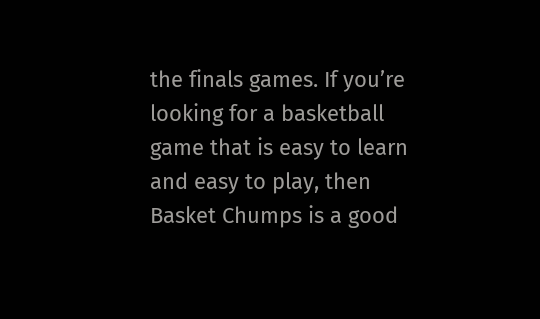the finals games. If you’re looking for a basketball game that is easy to learn and easy to play, then Basket Chumps is a good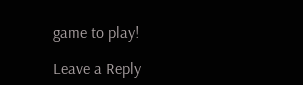game to play!

Leave a Reply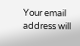Your email address will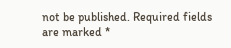not be published. Required fields are marked *